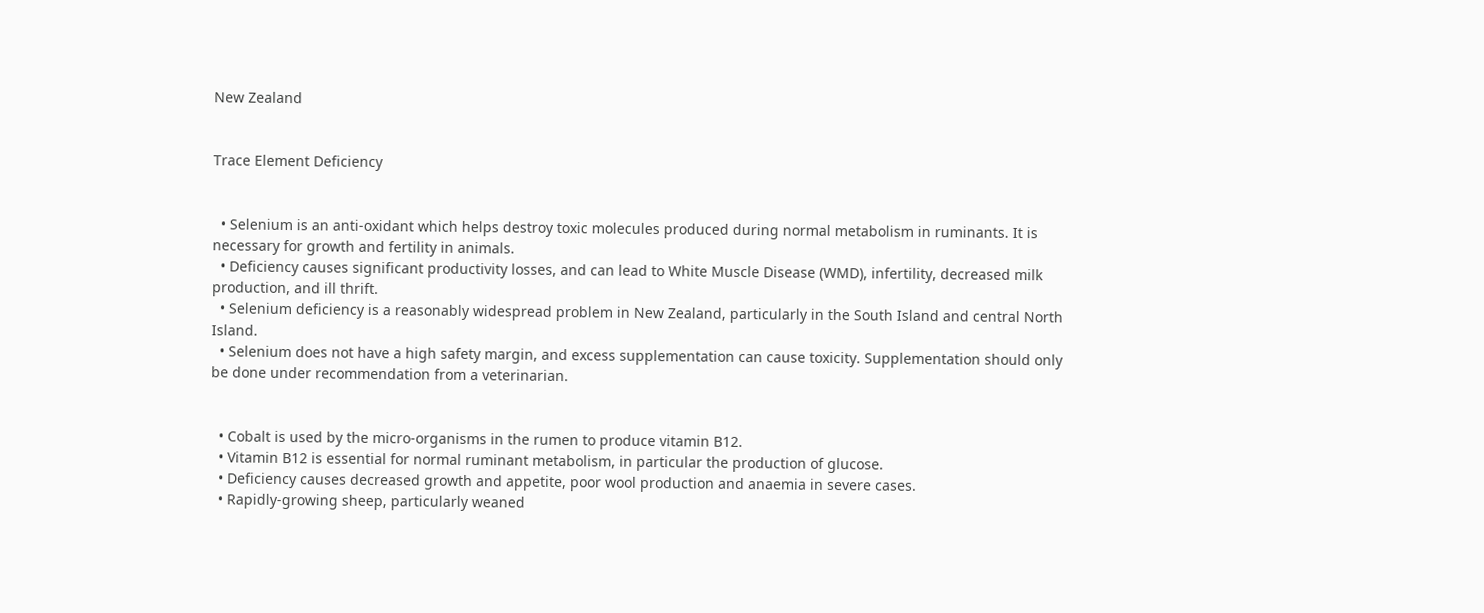New Zealand


Trace Element Deficiency


  • Selenium is an anti-oxidant which helps destroy toxic molecules produced during normal metabolism in ruminants. It is necessary for growth and fertility in animals.
  • Deficiency causes significant productivity losses, and can lead to White Muscle Disease (WMD), infertility, decreased milk production, and ill thrift.
  • Selenium deficiency is a reasonably widespread problem in New Zealand, particularly in the South Island and central North Island.
  • Selenium does not have a high safety margin, and excess supplementation can cause toxicity. Supplementation should only be done under recommendation from a veterinarian.


  • Cobalt is used by the micro-organisms in the rumen to produce vitamin B12.
  • Vitamin B12 is essential for normal ruminant metabolism, in particular the production of glucose.
  • Deficiency causes decreased growth and appetite, poor wool production and anaemia in severe cases.
  • Rapidly-growing sheep, particularly weaned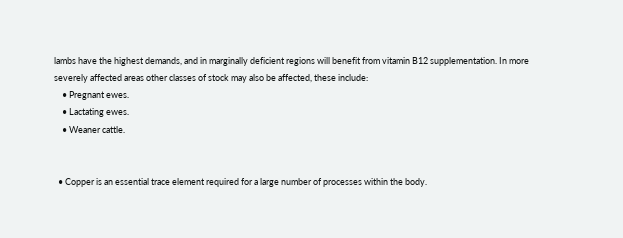lambs have the highest demands, and in marginally deficient regions will benefit from vitamin B12 supplementation. In more severely affected areas other classes of stock may also be affected, these include:
    • Pregnant ewes.
    • Lactating ewes.
    • Weaner cattle.


  • Copper is an essential trace element required for a large number of processes within the body.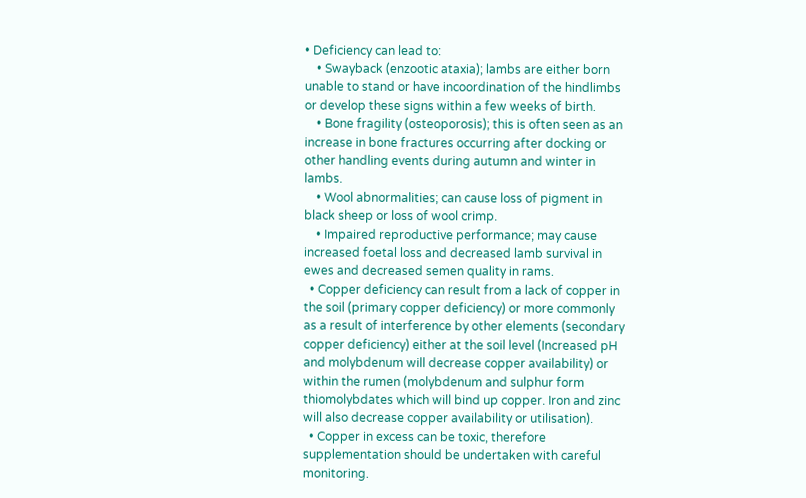• Deficiency can lead to:
    • Swayback (enzootic ataxia); lambs are either born unable to stand or have incoordination of the hindlimbs or develop these signs within a few weeks of birth.
    • Bone fragility (osteoporosis); this is often seen as an increase in bone fractures occurring after docking or other handling events during autumn and winter in lambs.
    • Wool abnormalities; can cause loss of pigment in black sheep or loss of wool crimp.
    • Impaired reproductive performance; may cause increased foetal loss and decreased lamb survival in ewes and decreased semen quality in rams.
  • Copper deficiency can result from a lack of copper in the soil (primary copper deficiency) or more commonly as a result of interference by other elements (secondary copper deficiency) either at the soil level (Increased pH and molybdenum will decrease copper availability) or within the rumen (molybdenum and sulphur form thiomolybdates which will bind up copper. Iron and zinc will also decrease copper availability or utilisation).
  • Copper in excess can be toxic, therefore supplementation should be undertaken with careful monitoring.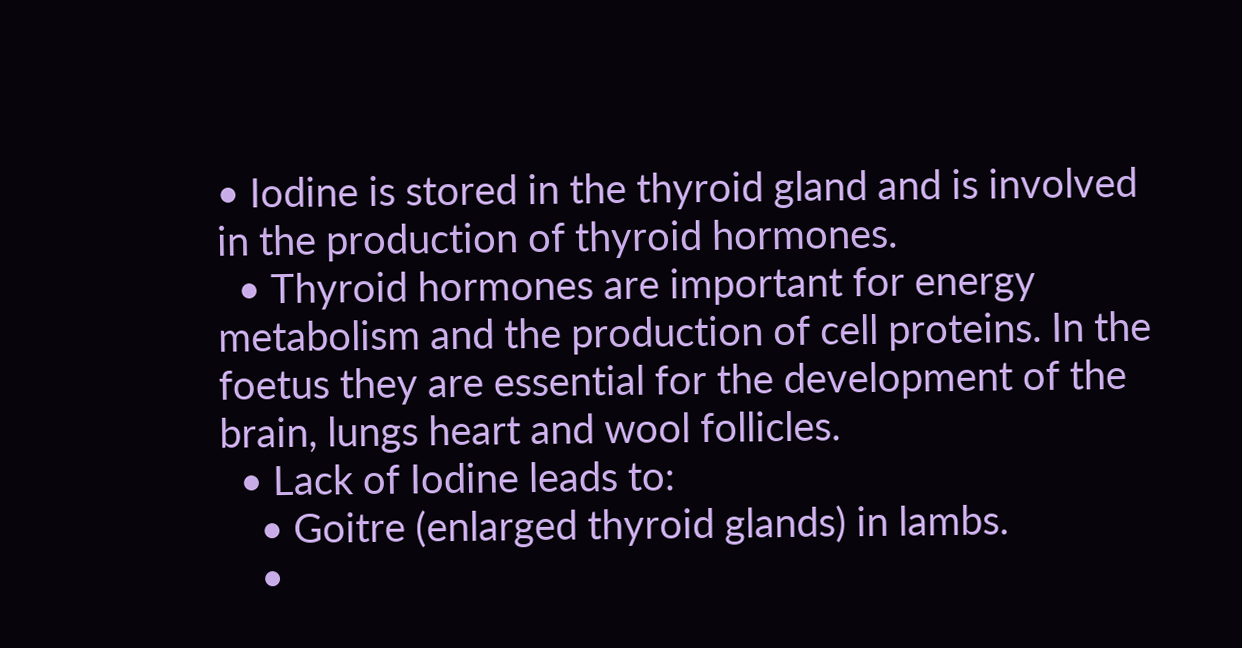• Iodine is stored in the thyroid gland and is involved in the production of thyroid hormones.
  • Thyroid hormones are important for energy metabolism and the production of cell proteins. In the foetus they are essential for the development of the brain, lungs heart and wool follicles.
  • Lack of Iodine leads to:
    • Goitre (enlarged thyroid glands) in lambs.
    •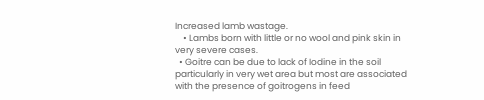Increased lamb wastage.
    • Lambs born with little or no wool and pink skin in very severe cases.
  • Goitre can be due to lack of Iodine in the soil particularly in very wet area but most are associated with the presence of goitrogens in feed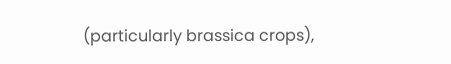(particularly brassica crops),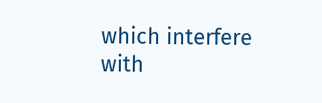which interfere with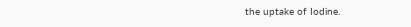the uptake of Iodine.